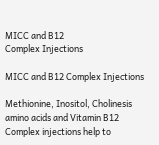MICC and B12
Complex Injections

MICC and B12 Complex Injections

Methionine, Inositol, Cholinesis amino acids and Vitamin B12 Complex injections help to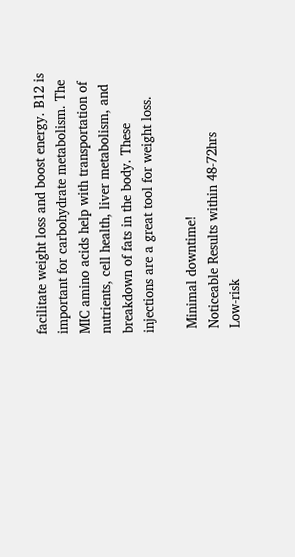facilitate weight loss and boost energy. B12 is important for carbohydrate metabolism. The MIC amino acids help with transportation of nutrients, cell health, liver metabolism, and breakdown of fats in the body. These injections are a great tool for weight loss.

 Minimal downtime!
 Noticeable Results within 48-72hrs
 Low-risk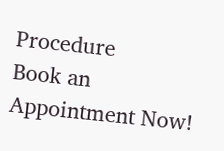Procedure
Book an Appointment Now!